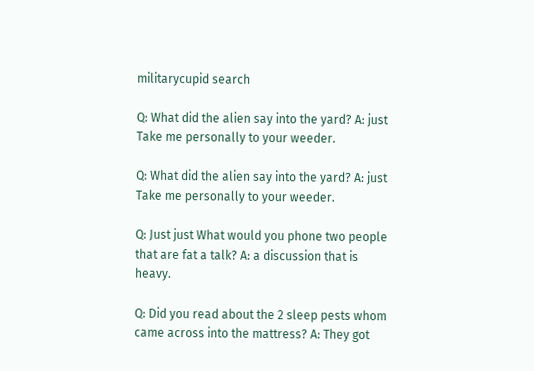militarycupid search

Q: What did the alien say into the yard? A: just Take me personally to your weeder.

Q: What did the alien say into the yard? A: just Take me personally to your weeder.

Q: Just just What would you phone two people that are fat a talk? A: a discussion that is heavy.

Q: Did you read about the 2 sleep pests whom came across into the mattress? A: They got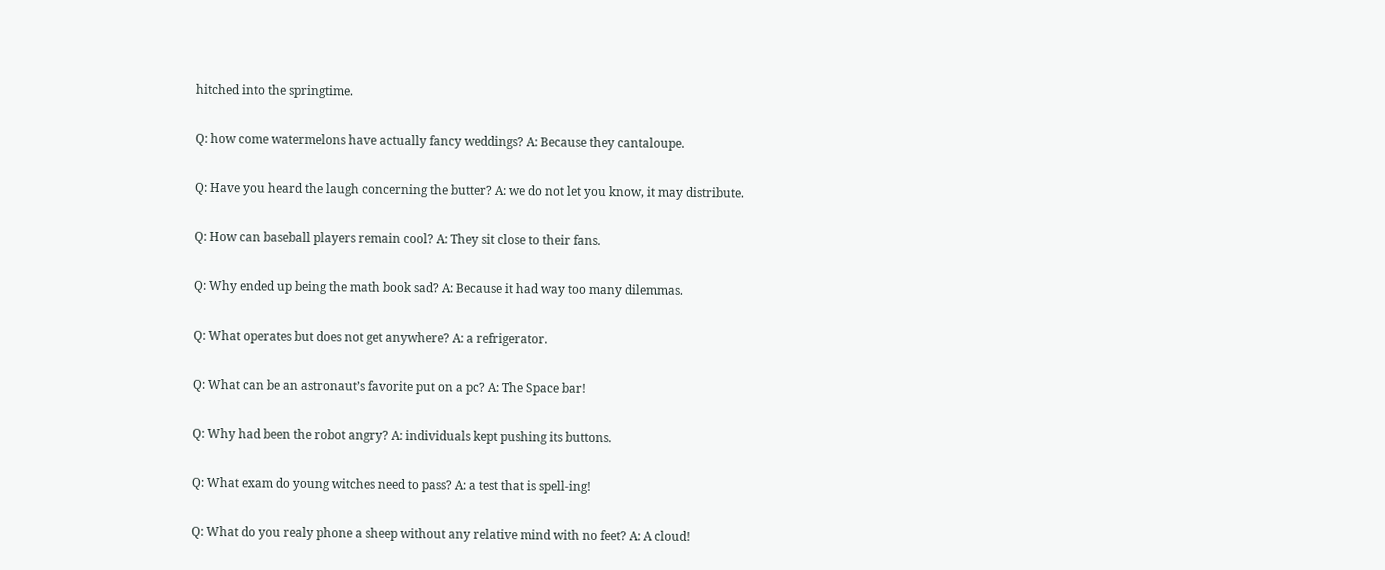hitched into the springtime.

Q: how come watermelons have actually fancy weddings? A: Because they cantaloupe.

Q: Have you heard the laugh concerning the butter? A: we do not let you know, it may distribute.

Q: How can baseball players remain cool? A: They sit close to their fans.

Q: Why ended up being the math book sad? A: Because it had way too many dilemmas.

Q: What operates but does not get anywhere? A: a refrigerator.

Q: What can be an astronaut’s favorite put on a pc? A: The Space bar!

Q: Why had been the robot angry? A: individuals kept pushing its buttons.

Q: What exam do young witches need to pass? A: a test that is spell-ing!

Q: What do you realy phone a sheep without any relative mind with no feet? A: A cloud!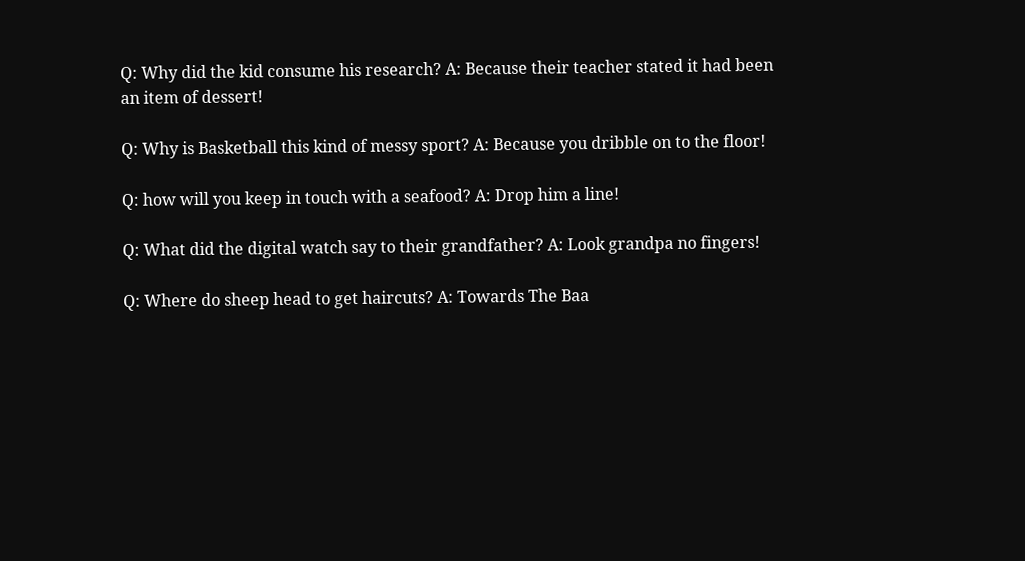Q: Why did the kid consume his research? A: Because their teacher stated it had been an item of dessert!

Q: Why is Basketball this kind of messy sport? A: Because you dribble on to the floor!

Q: how will you keep in touch with a seafood? A: Drop him a line!

Q: What did the digital watch say to their grandfather? A: Look grandpa no fingers!

Q: Where do sheep head to get haircuts? A: Towards The Baa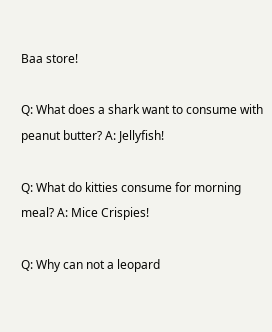Baa store!

Q: What does a shark want to consume with peanut butter? A: Jellyfish!

Q: What do kitties consume for morning meal? A: Mice Crispies!

Q: Why can not a leopard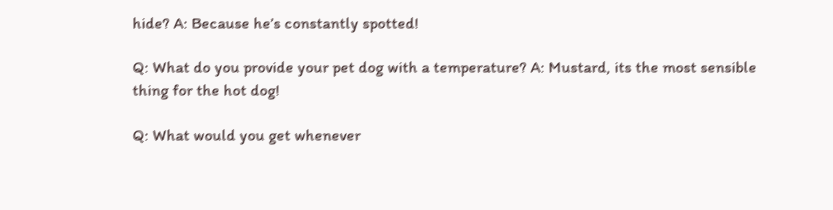hide? A: Because he’s constantly spotted!

Q: What do you provide your pet dog with a temperature? A: Mustard, its the most sensible thing for the hot dog!

Q: What would you get whenever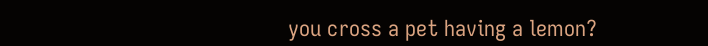you cross a pet having a lemon?